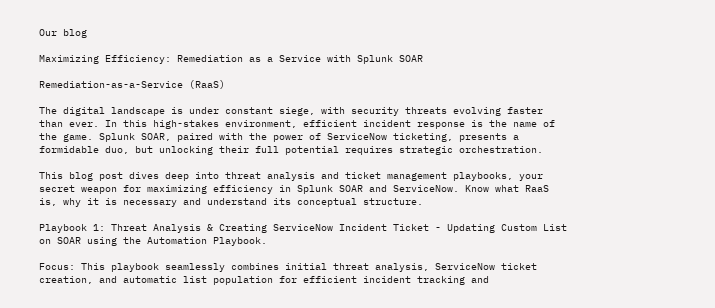Our blog

Maximizing Efficiency: Remediation as a Service with Splunk SOAR

Remediation-as-a-Service (RaaS)

The digital landscape is under constant siege, with security threats evolving faster than ever. In this high-stakes environment, efficient incident response is the name of the game. Splunk SOAR, paired with the power of ServiceNow ticketing, presents a formidable duo, but unlocking their full potential requires strategic orchestration.

This blog post dives deep into threat analysis and ticket management playbooks, your secret weapon for maximizing efficiency in Splunk SOAR and ServiceNow. Know what RaaS is, why it is necessary and understand its conceptual structure.

Playbook 1: Threat Analysis & Creating ServiceNow Incident Ticket - Updating Custom List on SOAR using the Automation Playbook.

Focus: This playbook seamlessly combines initial threat analysis, ServiceNow ticket creation, and automatic list population for efficient incident tracking and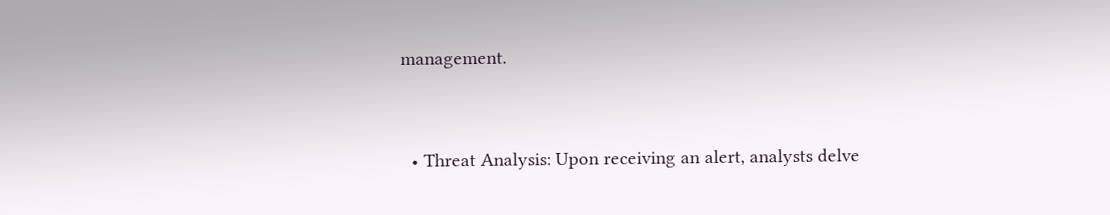management.


  • Threat Analysis: Upon receiving an alert, analysts delve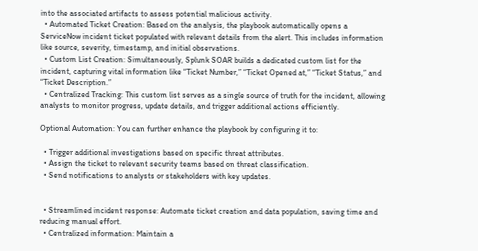into the associated artifacts to assess potential malicious activity.
  • Automated Ticket Creation: Based on the analysis, the playbook automatically opens a ServiceNow incident ticket populated with relevant details from the alert. This includes information like source, severity, timestamp, and initial observations.
  • Custom List Creation: Simultaneously, Splunk SOAR builds a dedicated custom list for the incident, capturing vital information like “Ticket Number,” “Ticket Opened at,” “Ticket Status,” and “Ticket Description.”
  • Centralized Tracking: This custom list serves as a single source of truth for the incident, allowing analysts to monitor progress, update details, and trigger additional actions efficiently.

Optional Automation: You can further enhance the playbook by configuring it to:

  • Trigger additional investigations based on specific threat attributes.
  • Assign the ticket to relevant security teams based on threat classification.
  • Send notifications to analysts or stakeholders with key updates.


  • Streamlined incident response: Automate ticket creation and data population, saving time and reducing manual effort.
  • Centralized information: Maintain a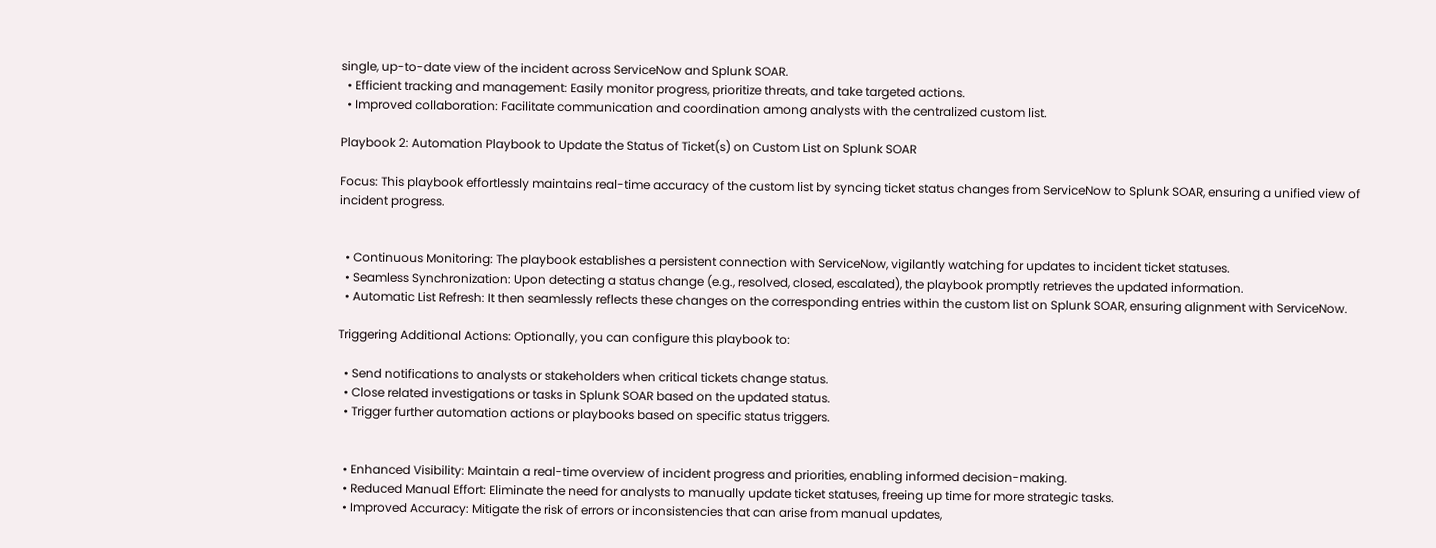single, up-to-date view of the incident across ServiceNow and Splunk SOAR.
  • Efficient tracking and management: Easily monitor progress, prioritize threats, and take targeted actions.
  • Improved collaboration: Facilitate communication and coordination among analysts with the centralized custom list.

Playbook 2: Automation Playbook to Update the Status of Ticket(s) on Custom List on Splunk SOAR

Focus: This playbook effortlessly maintains real-time accuracy of the custom list by syncing ticket status changes from ServiceNow to Splunk SOAR, ensuring a unified view of incident progress.


  • Continuous Monitoring: The playbook establishes a persistent connection with ServiceNow, vigilantly watching for updates to incident ticket statuses.
  • Seamless Synchronization: Upon detecting a status change (e.g., resolved, closed, escalated), the playbook promptly retrieves the updated information.
  • Automatic List Refresh: It then seamlessly reflects these changes on the corresponding entries within the custom list on Splunk SOAR, ensuring alignment with ServiceNow.

Triggering Additional Actions: Optionally, you can configure this playbook to:

  • Send notifications to analysts or stakeholders when critical tickets change status.
  • Close related investigations or tasks in Splunk SOAR based on the updated status.
  • Trigger further automation actions or playbooks based on specific status triggers.


  • Enhanced Visibility: Maintain a real-time overview of incident progress and priorities, enabling informed decision-making.
  • Reduced Manual Effort: Eliminate the need for analysts to manually update ticket statuses, freeing up time for more strategic tasks.
  • Improved Accuracy: Mitigate the risk of errors or inconsistencies that can arise from manual updates,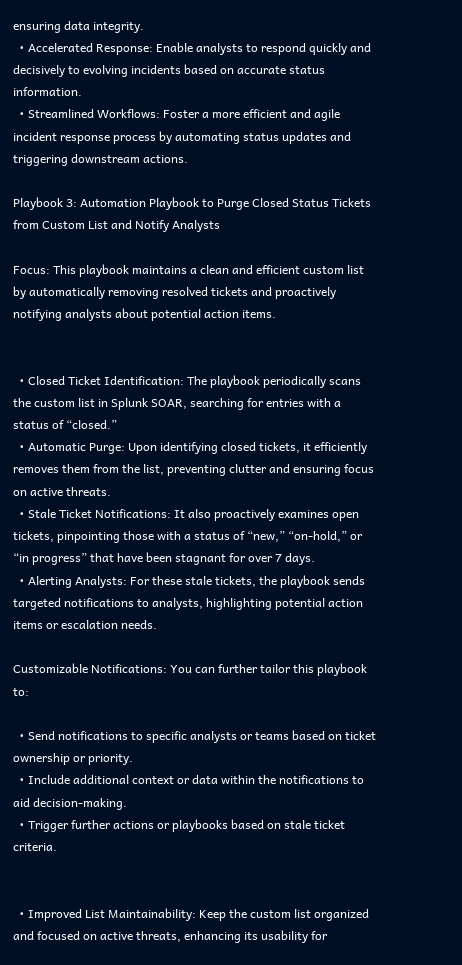ensuring data integrity.
  • Accelerated Response: Enable analysts to respond quickly and decisively to evolving incidents based on accurate status information.
  • Streamlined Workflows: Foster a more efficient and agile incident response process by automating status updates and triggering downstream actions.

Playbook 3: Automation Playbook to Purge Closed Status Tickets from Custom List and Notify Analysts

Focus: This playbook maintains a clean and efficient custom list by automatically removing resolved tickets and proactively notifying analysts about potential action items.


  • Closed Ticket Identification: The playbook periodically scans the custom list in Splunk SOAR, searching for entries with a status of “closed.”
  • Automatic Purge: Upon identifying closed tickets, it efficiently removes them from the list, preventing clutter and ensuring focus on active threats.
  • Stale Ticket Notifications: It also proactively examines open tickets, pinpointing those with a status of “new,” “on-hold,” or “in progress” that have been stagnant for over 7 days.
  • Alerting Analysts: For these stale tickets, the playbook sends targeted notifications to analysts, highlighting potential action items or escalation needs.

Customizable Notifications: You can further tailor this playbook to:

  • Send notifications to specific analysts or teams based on ticket ownership or priority.
  • Include additional context or data within the notifications to aid decision-making.
  • Trigger further actions or playbooks based on stale ticket criteria.


  • Improved List Maintainability: Keep the custom list organized and focused on active threats, enhancing its usability for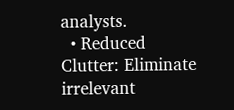analysts.
  • Reduced Clutter: Eliminate irrelevant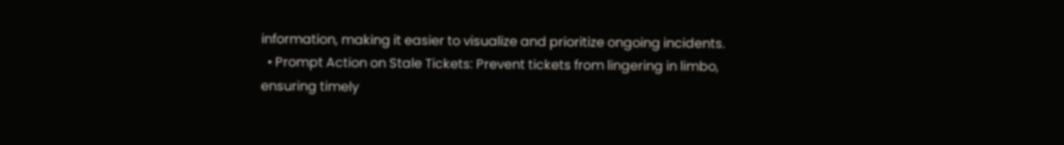information, making it easier to visualize and prioritize ongoing incidents.
  • Prompt Action on Stale Tickets: Prevent tickets from lingering in limbo, ensuring timely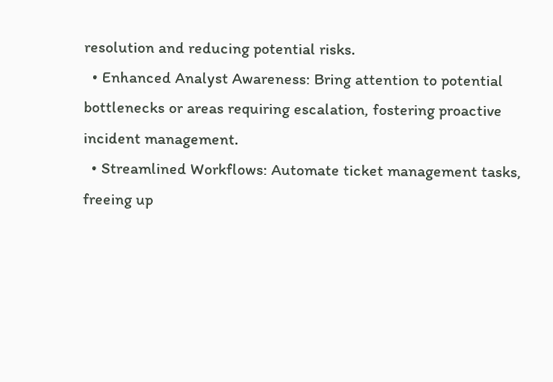resolution and reducing potential risks.
  • Enhanced Analyst Awareness: Bring attention to potential bottlenecks or areas requiring escalation, fostering proactive incident management.
  • Streamlined Workflows: Automate ticket management tasks, freeing up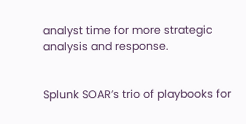analyst time for more strategic analysis and response.


Splunk SOAR’s trio of playbooks for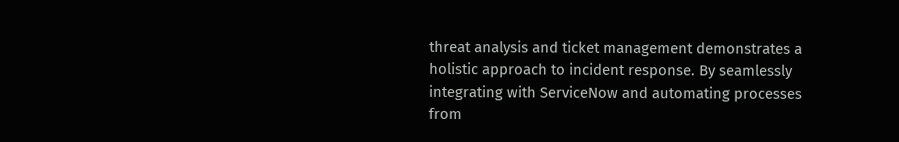threat analysis and ticket management demonstrates a holistic approach to incident response. By seamlessly integrating with ServiceNow and automating processes from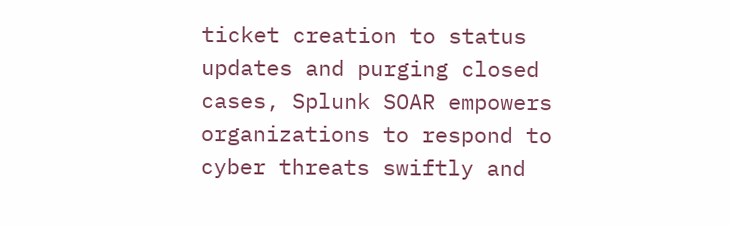ticket creation to status updates and purging closed cases, Splunk SOAR empowers organizations to respond to cyber threats swiftly and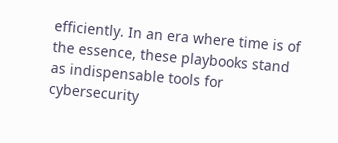efficiently. In an era where time is of the essence, these playbooks stand as indispensable tools for cybersecurity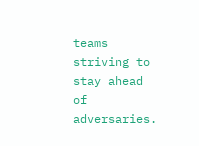teams striving to stay ahead of adversaries.